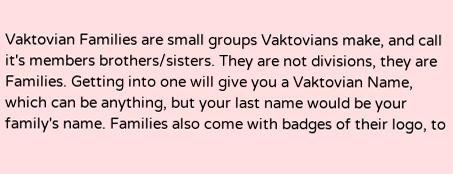Vaktovian Families are small groups Vaktovians make, and call it's members brothers/sisters. They are not divisions, they are Families. Getting into one will give you a Vaktovian Name, which can be anything, but your last name would be your family's name. Families also come with badges of their logo, to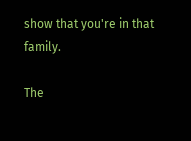show that you're in that family.

The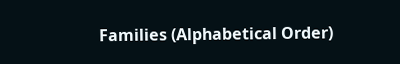Families (Alphabetical Order)